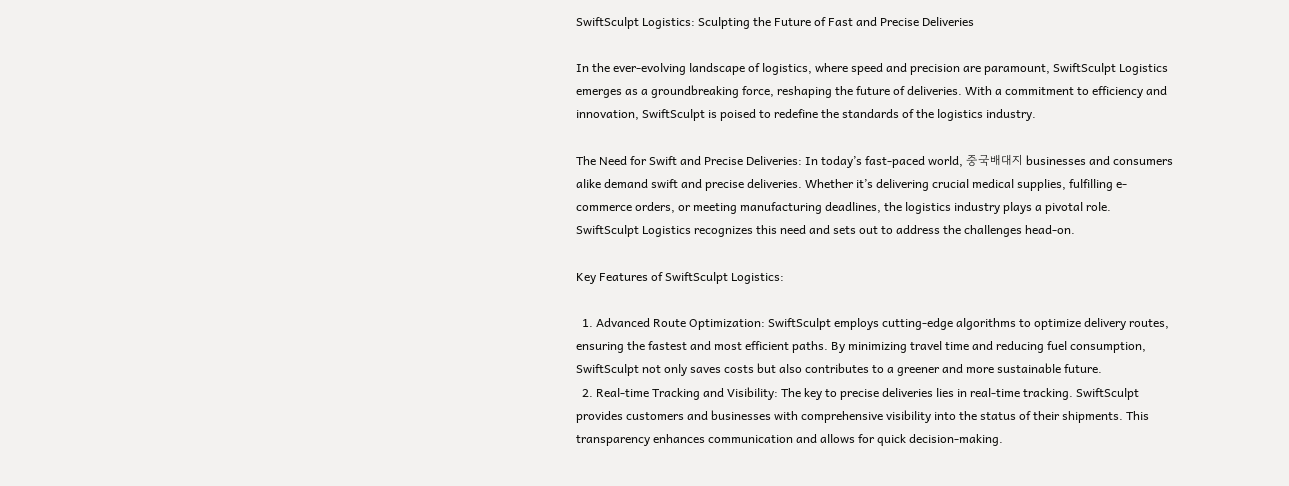SwiftSculpt Logistics: Sculpting the Future of Fast and Precise Deliveries

In the ever-evolving landscape of logistics, where speed and precision are paramount, SwiftSculpt Logistics emerges as a groundbreaking force, reshaping the future of deliveries. With a commitment to efficiency and innovation, SwiftSculpt is poised to redefine the standards of the logistics industry.

The Need for Swift and Precise Deliveries: In today’s fast-paced world, 중국배대지 businesses and consumers alike demand swift and precise deliveries. Whether it’s delivering crucial medical supplies, fulfilling e-commerce orders, or meeting manufacturing deadlines, the logistics industry plays a pivotal role. SwiftSculpt Logistics recognizes this need and sets out to address the challenges head-on.

Key Features of SwiftSculpt Logistics:

  1. Advanced Route Optimization: SwiftSculpt employs cutting-edge algorithms to optimize delivery routes, ensuring the fastest and most efficient paths. By minimizing travel time and reducing fuel consumption, SwiftSculpt not only saves costs but also contributes to a greener and more sustainable future.
  2. Real-time Tracking and Visibility: The key to precise deliveries lies in real-time tracking. SwiftSculpt provides customers and businesses with comprehensive visibility into the status of their shipments. This transparency enhances communication and allows for quick decision-making.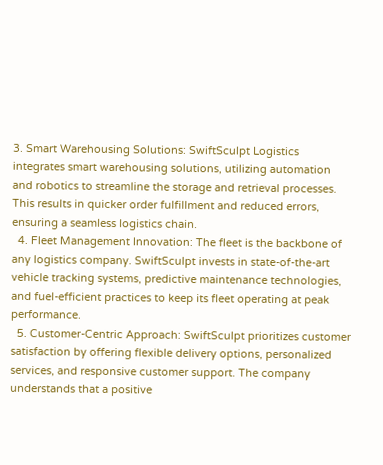3. Smart Warehousing Solutions: SwiftSculpt Logistics integrates smart warehousing solutions, utilizing automation and robotics to streamline the storage and retrieval processes. This results in quicker order fulfillment and reduced errors, ensuring a seamless logistics chain.
  4. Fleet Management Innovation: The fleet is the backbone of any logistics company. SwiftSculpt invests in state-of-the-art vehicle tracking systems, predictive maintenance technologies, and fuel-efficient practices to keep its fleet operating at peak performance.
  5. Customer-Centric Approach: SwiftSculpt prioritizes customer satisfaction by offering flexible delivery options, personalized services, and responsive customer support. The company understands that a positive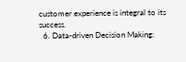customer experience is integral to its success.
  6. Data-driven Decision Making: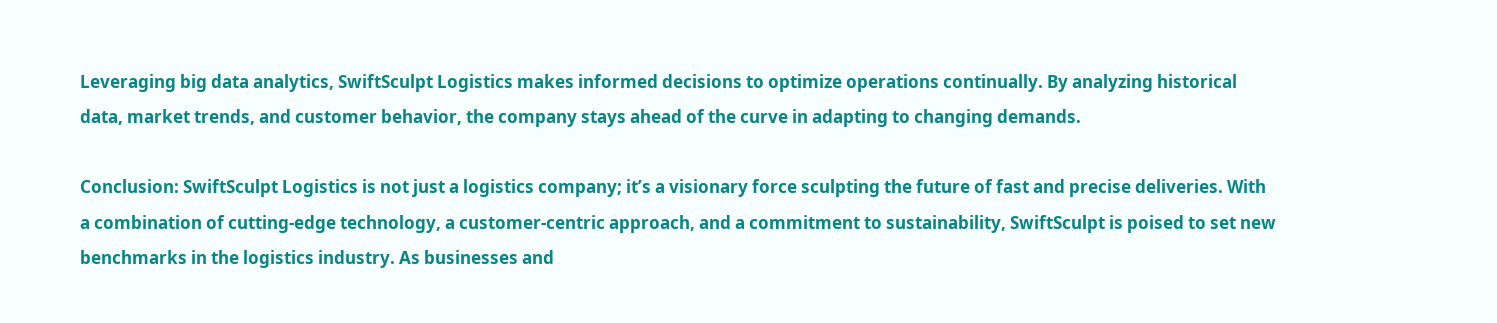Leveraging big data analytics, SwiftSculpt Logistics makes informed decisions to optimize operations continually. By analyzing historical data, market trends, and customer behavior, the company stays ahead of the curve in adapting to changing demands.

Conclusion: SwiftSculpt Logistics is not just a logistics company; it’s a visionary force sculpting the future of fast and precise deliveries. With a combination of cutting-edge technology, a customer-centric approach, and a commitment to sustainability, SwiftSculpt is poised to set new benchmarks in the logistics industry. As businesses and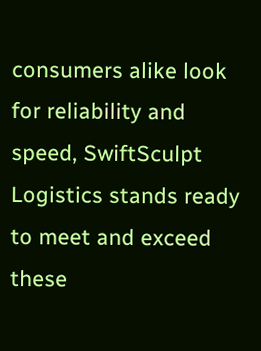consumers alike look for reliability and speed, SwiftSculpt Logistics stands ready to meet and exceed these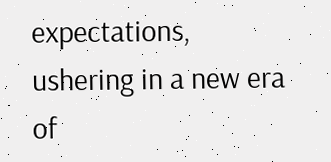expectations, ushering in a new era of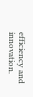efficiency and innovation.